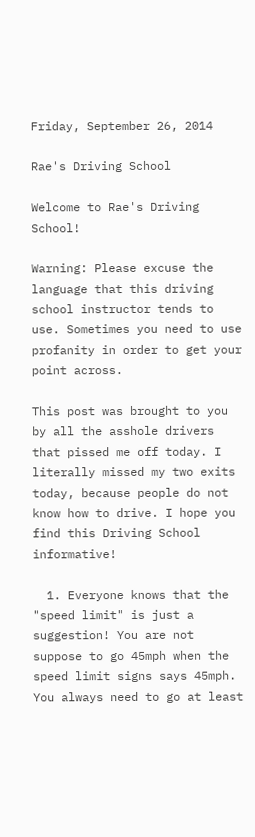Friday, September 26, 2014

Rae's Driving School

Welcome to Rae's Driving School!

Warning: Please excuse the language that this driving school instructor tends to use. Sometimes you need to use profanity in order to get your point across.

This post was brought to you by all the asshole drivers that pissed me off today. I literally missed my two exits today, because people do not know how to drive. I hope you find this Driving School informative!

  1. Everyone knows that the "speed limit" is just a suggestion! You are not suppose to go 45mph when the speed limit signs says 45mph. You always need to go at least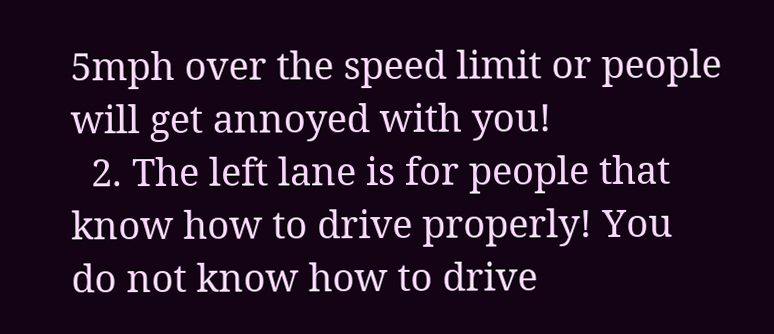5mph over the speed limit or people will get annoyed with you!
  2. The left lane is for people that know how to drive properly! You do not know how to drive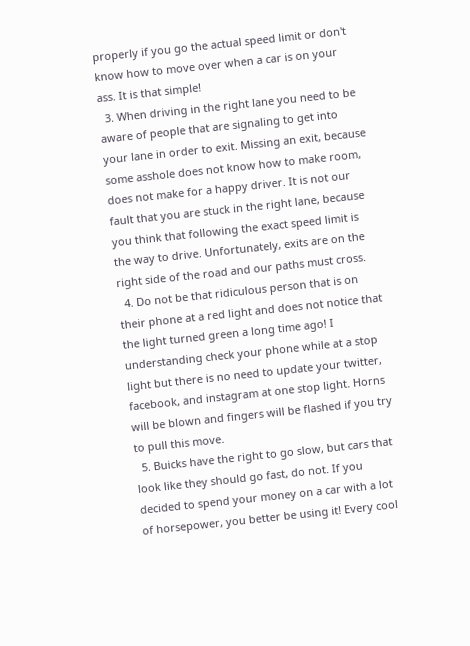properly if you go the actual speed limit or don't know how to move over when a car is on your ass. It is that simple!
  3. When driving in the right lane you need to be aware of people that are signaling to get into your lane in order to exit. Missing an exit, because some asshole does not know how to make room, does not make for a happy driver. It is not our fault that you are stuck in the right lane, because you think that following the exact speed limit is the way to drive. Unfortunately, exits are on the right side of the road and our paths must cross.
  4. Do not be that ridiculous person that is on their phone at a red light and does not notice that the light turned green a long time ago! I understanding check your phone while at a stop light but there is no need to update your twitter, facebook, and instagram at one stop light. Horns will be blown and fingers will be flashed if you try to pull this move.
  5. Buicks have the right to go slow, but cars that look like they should go fast, do not. If you decided to spend your money on a car with a lot of horsepower, you better be using it! Every cool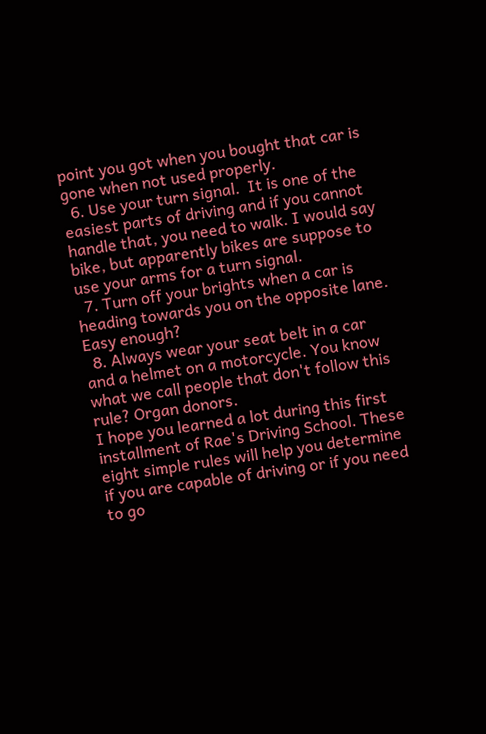point you got when you bought that car is gone when not used properly.
  6. Use your turn signal.  It is one of the easiest parts of driving and if you cannot handle that, you need to walk. I would say bike, but apparently bikes are suppose to use your arms for a turn signal.
  7. Turn off your brights when a car is heading towards you on the opposite lane. Easy enough?
  8. Always wear your seat belt in a car and a helmet on a motorcycle. You know what we call people that don't follow this rule? Organ donors.
I hope you learned a lot during this first installment of Rae's Driving School. These eight simple rules will help you determine if you are capable of driving or if you need to go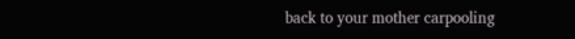back to your mother carpooling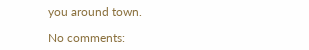you around town.

No comments: